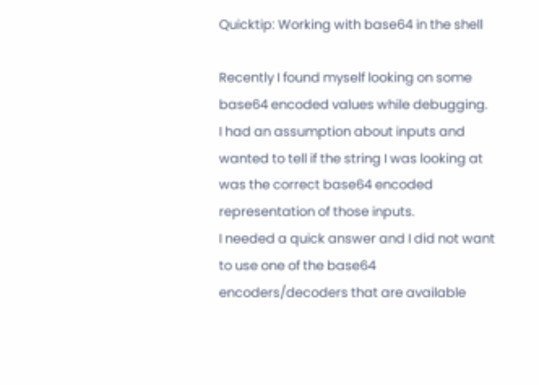Quicktip: Working with base64 in the shell

Recently I found myself looking on some base64 encoded values while debugging.
I had an assumption about inputs and wanted to tell if the string I was looking at was the correct base64 encoded representation of those inputs.
I needed a quick answer and I did not want to use one of the base64 encoders/decoders that are available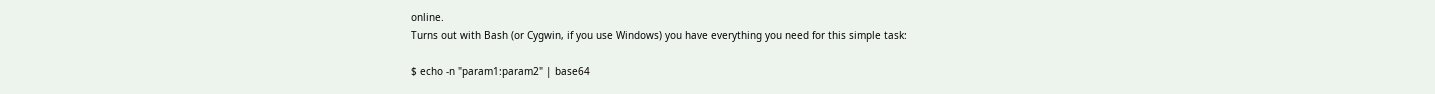online.
Turns out with Bash (or Cygwin, if you use Windows) you have everything you need for this simple task:

$ echo -n "param1:param2" | base64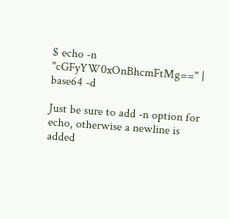$ echo -n "cGFyYW0xOnBhcmFtMg==" | base64 -d

Just be sure to add -n option for echo, otherwise a newline is added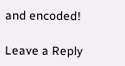and encoded!

Leave a Reply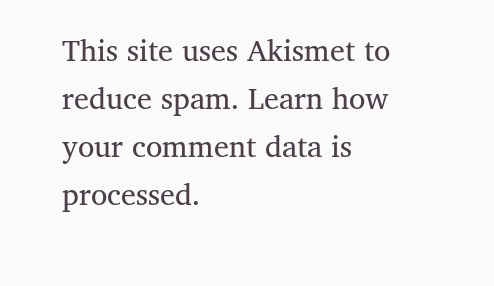This site uses Akismet to reduce spam. Learn how your comment data is processed.